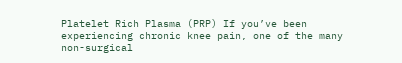Platelet Rich Plasma (PRP) If you’ve been experiencing chronic knee pain, one of the many non-surgical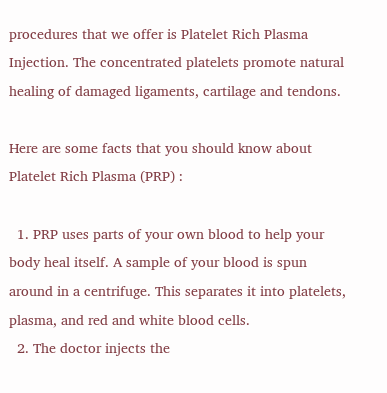procedures that we offer is Platelet Rich Plasma Injection. The concentrated platelets promote natural healing of damaged ligaments, cartilage and tendons.

Here are some facts that you should know about Platelet Rich Plasma (PRP) :

  1. PRP uses parts of your own blood to help your body heal itself. A sample of your blood is spun around in a centrifuge. This separates it into platelets, plasma, and red and white blood cells.
  2. The doctor injects the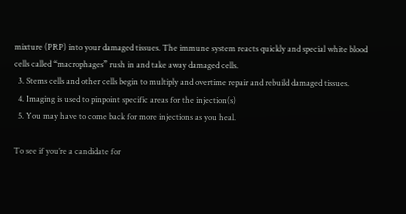mixture (PRP) into your damaged tissues. The immune system reacts quickly and special white blood cells called “macrophages” rush in and take away damaged cells.
  3. Stems cells and other cells begin to multiply and overtime repair and rebuild damaged tissues.
  4. Imaging is used to pinpoint specific areas for the injection(s)
  5. You may have to come back for more injections as you heal.

To see if you’re a candidate for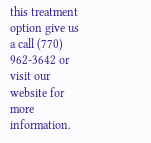this treatment option give us a call (770) 962-3642 or visit our website for more information.